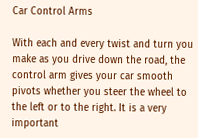Car Control Arms

With each and every twist and turn you make as you drive down the road, the control arm gives your car smooth pivots whether you steer the wheel to the left or to the right. It is a very important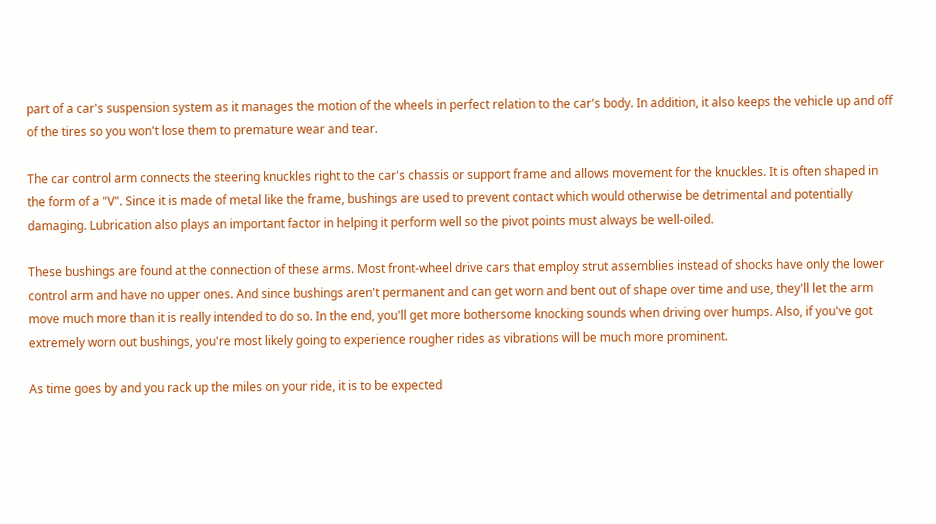part of a car's suspension system as it manages the motion of the wheels in perfect relation to the car's body. In addition, it also keeps the vehicle up and off of the tires so you won't lose them to premature wear and tear.

The car control arm connects the steering knuckles right to the car's chassis or support frame and allows movement for the knuckles. It is often shaped in the form of a "V". Since it is made of metal like the frame, bushings are used to prevent contact which would otherwise be detrimental and potentially damaging. Lubrication also plays an important factor in helping it perform well so the pivot points must always be well-oiled.

These bushings are found at the connection of these arms. Most front-wheel drive cars that employ strut assemblies instead of shocks have only the lower control arm and have no upper ones. And since bushings aren't permanent and can get worn and bent out of shape over time and use, they'll let the arm move much more than it is really intended to do so. In the end, you'll get more bothersome knocking sounds when driving over humps. Also, if you've got extremely worn out bushings, you're most likely going to experience rougher rides as vibrations will be much more prominent.

As time goes by and you rack up the miles on your ride, it is to be expected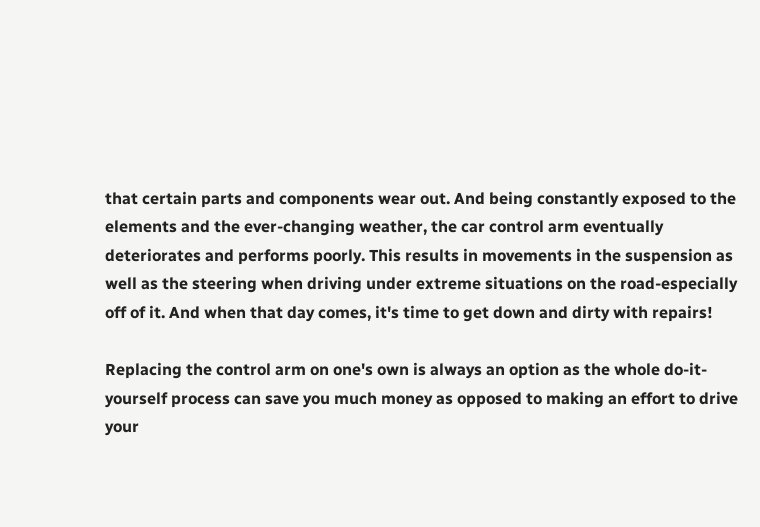that certain parts and components wear out. And being constantly exposed to the elements and the ever-changing weather, the car control arm eventually deteriorates and performs poorly. This results in movements in the suspension as well as the steering when driving under extreme situations on the road-especially off of it. And when that day comes, it's time to get down and dirty with repairs!

Replacing the control arm on one's own is always an option as the whole do-it-yourself process can save you much money as opposed to making an effort to drive your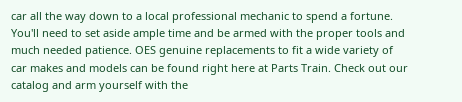car all the way down to a local professional mechanic to spend a fortune. You'll need to set aside ample time and be armed with the proper tools and much needed patience. OES genuine replacements to fit a wide variety of car makes and models can be found right here at Parts Train. Check out our catalog and arm yourself with the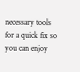necessary tools for a quick fix so you can enjoy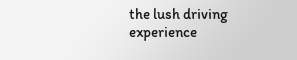the lush driving experience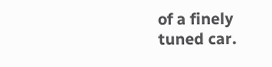of a finely tuned car.